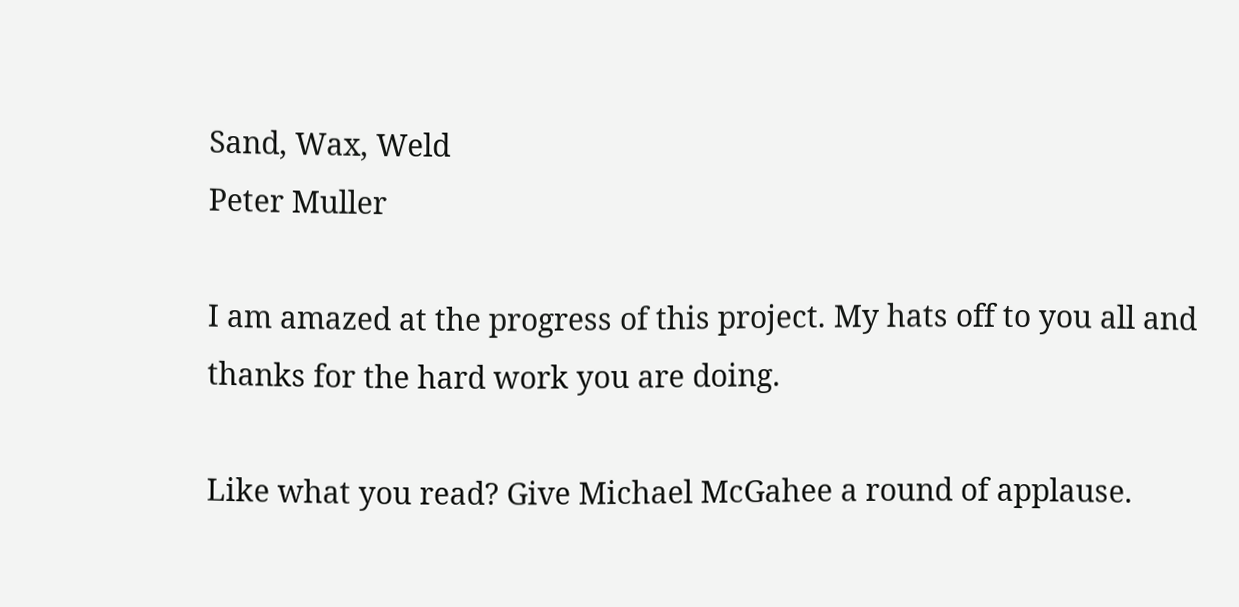Sand, Wax, Weld
Peter Muller

I am amazed at the progress of this project. My hats off to you all and thanks for the hard work you are doing.

Like what you read? Give Michael McGahee a round of applause.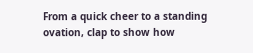From a quick cheer to a standing ovation, clap to show how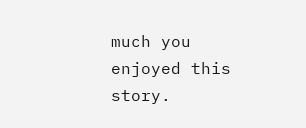much you enjoyed this story.